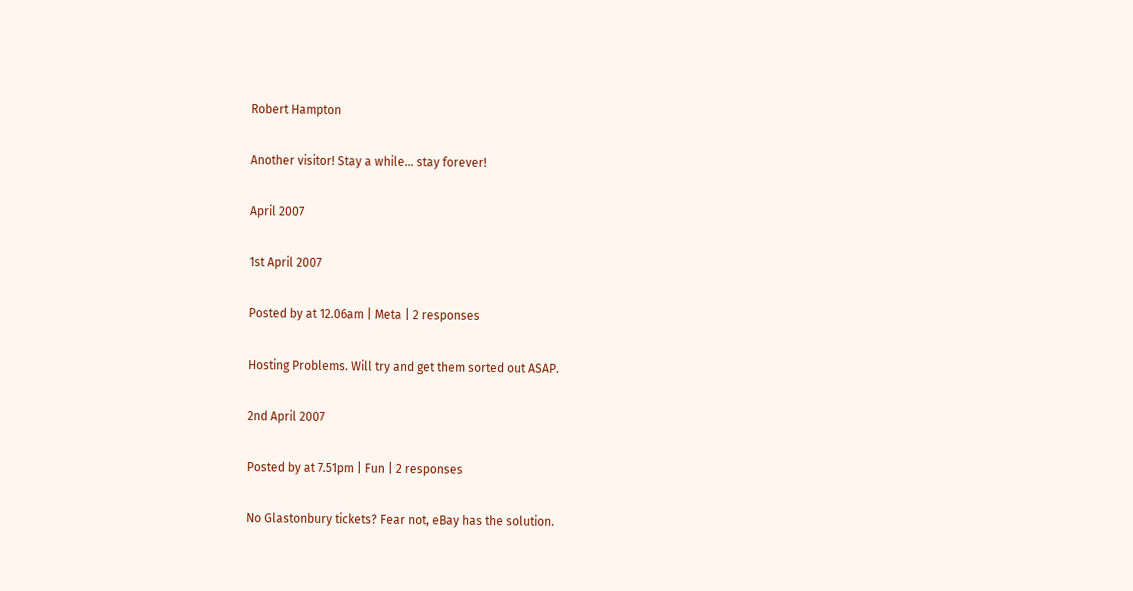Robert Hampton

Another visitor! Stay a while… stay forever!

April 2007

1st April 2007

Posted by at 12.06am | Meta | 2 responses

Hosting Problems. Will try and get them sorted out ASAP.

2nd April 2007

Posted by at 7.51pm | Fun | 2 responses

No Glastonbury tickets? Fear not, eBay has the solution.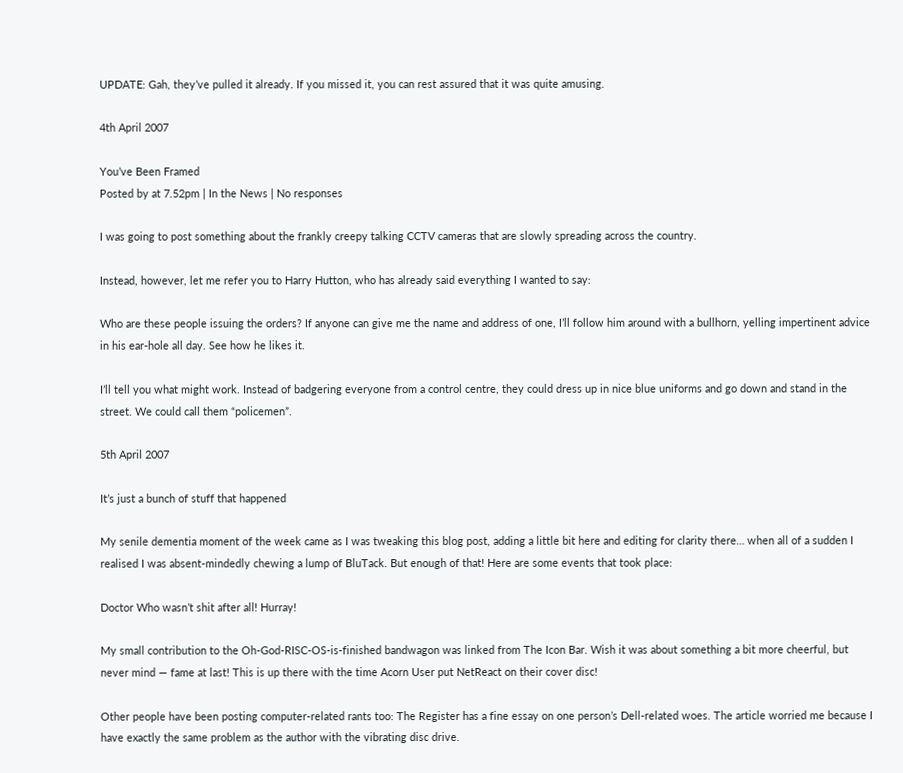UPDATE: Gah, they’ve pulled it already. If you missed it, you can rest assured that it was quite amusing.

4th April 2007

You’ve Been Framed
Posted by at 7.52pm | In the News | No responses

I was going to post something about the frankly creepy talking CCTV cameras that are slowly spreading across the country.

Instead, however, let me refer you to Harry Hutton, who has already said everything I wanted to say:

Who are these people issuing the orders? If anyone can give me the name and address of one, I’ll follow him around with a bullhorn, yelling impertinent advice in his ear-hole all day. See how he likes it.

I’ll tell you what might work. Instead of badgering everyone from a control centre, they could dress up in nice blue uniforms and go down and stand in the street. We could call them “policemen”.

5th April 2007

It’s just a bunch of stuff that happened

My senile dementia moment of the week came as I was tweaking this blog post, adding a little bit here and editing for clarity there… when all of a sudden I realised I was absent-mindedly chewing a lump of BluTack. But enough of that! Here are some events that took place:

Doctor Who wasn’t shit after all! Hurray!

My small contribution to the Oh-God-RISC-OS-is-finished bandwagon was linked from The Icon Bar. Wish it was about something a bit more cheerful, but never mind — fame at last! This is up there with the time Acorn User put NetReact on their cover disc!

Other people have been posting computer-related rants too: The Register has a fine essay on one person’s Dell-related woes. The article worried me because I have exactly the same problem as the author with the vibrating disc drive.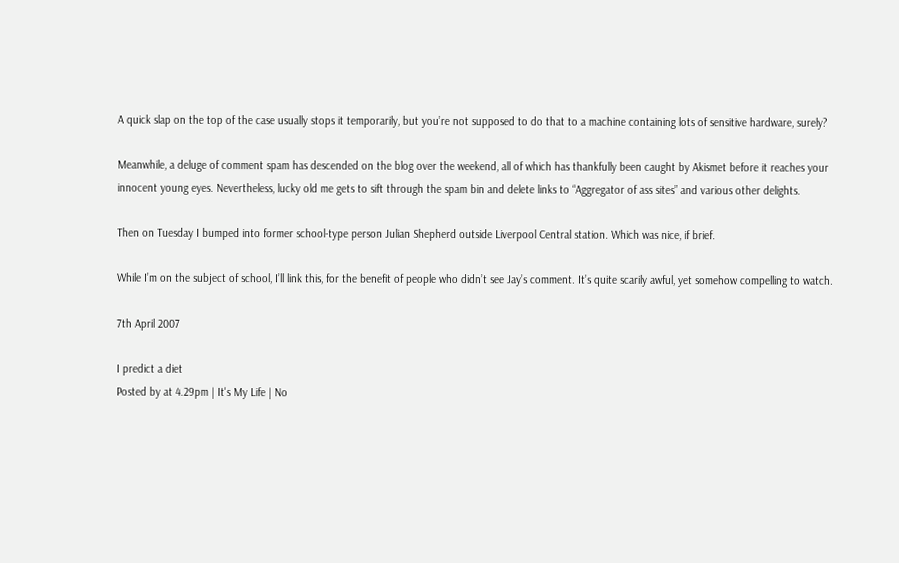A quick slap on the top of the case usually stops it temporarily, but you’re not supposed to do that to a machine containing lots of sensitive hardware, surely?

Meanwhile, a deluge of comment spam has descended on the blog over the weekend, all of which has thankfully been caught by Akismet before it reaches your innocent young eyes. Nevertheless, lucky old me gets to sift through the spam bin and delete links to “Aggregator of ass sites” and various other delights.

Then on Tuesday I bumped into former school-type person Julian Shepherd outside Liverpool Central station. Which was nice, if brief.

While I’m on the subject of school, I’ll link this, for the benefit of people who didn’t see Jay’s comment. It’s quite scarily awful, yet somehow compelling to watch.

7th April 2007

I predict a diet
Posted by at 4.29pm | It's My Life | No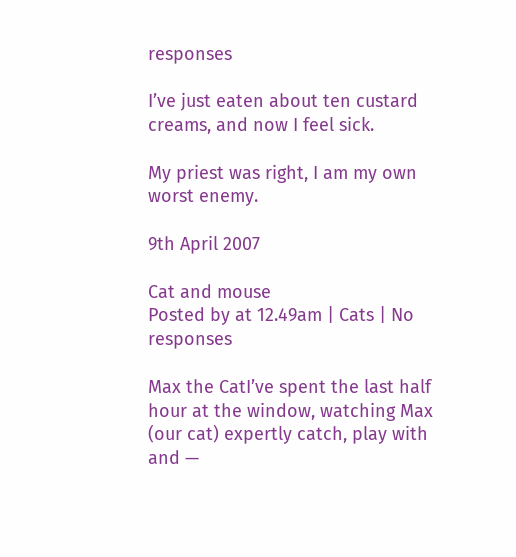responses

I’ve just eaten about ten custard creams, and now I feel sick.

My priest was right, I am my own worst enemy.

9th April 2007

Cat and mouse
Posted by at 12.49am | Cats | No responses

Max the CatI’ve spent the last half hour at the window, watching Max (our cat) expertly catch, play with and —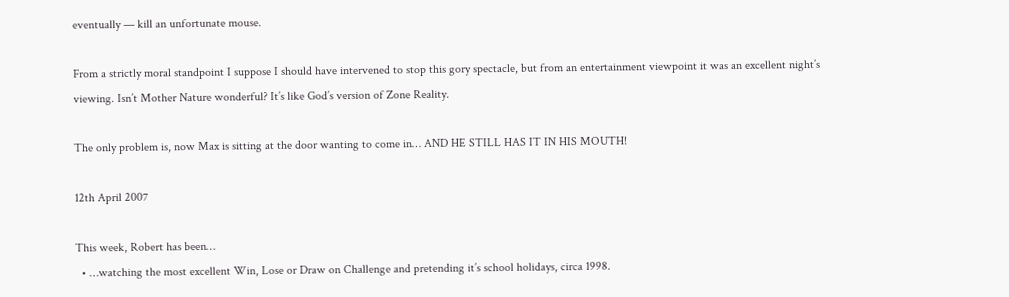eventually — kill an unfortunate mouse.

From a strictly moral standpoint I suppose I should have intervened to stop this gory spectacle, but from an entertainment viewpoint it was an excellent night’s viewing. Isn’t Mother Nature wonderful? It’s like God’s version of Zone Reality.

The only problem is, now Max is sitting at the door wanting to come in… AND HE STILL HAS IT IN HIS MOUTH!

12th April 2007

This week, Robert has been…
  • …watching the most excellent Win, Lose or Draw on Challenge and pretending it’s school holidays, circa 1998.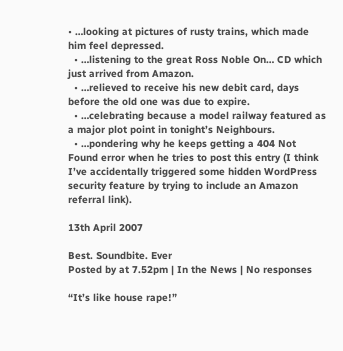• …looking at pictures of rusty trains, which made him feel depressed.
  • …listening to the great Ross Noble On… CD which just arrived from Amazon.
  • …relieved to receive his new debit card, days before the old one was due to expire.
  • …celebrating because a model railway featured as a major plot point in tonight’s Neighbours.
  • …pondering why he keeps getting a 404 Not Found error when he tries to post this entry (I think I’ve accidentally triggered some hidden WordPress security feature by trying to include an Amazon referral link).

13th April 2007

Best. Soundbite. Ever
Posted by at 7.52pm | In the News | No responses

“It’s like house rape!”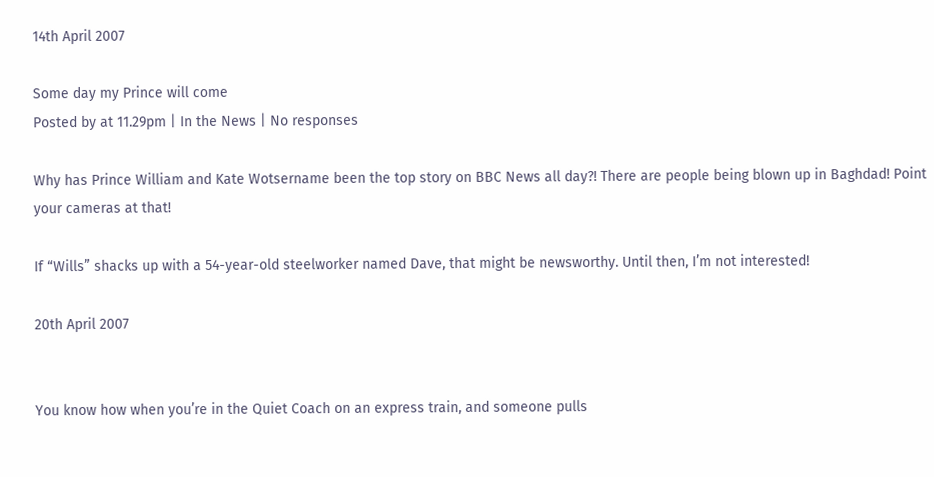14th April 2007

Some day my Prince will come
Posted by at 11.29pm | In the News | No responses

Why has Prince William and Kate Wotsername been the top story on BBC News all day?! There are people being blown up in Baghdad! Point your cameras at that!

If “Wills” shacks up with a 54-year-old steelworker named Dave, that might be newsworthy. Until then, I’m not interested!

20th April 2007


You know how when you’re in the Quiet Coach on an express train, and someone pulls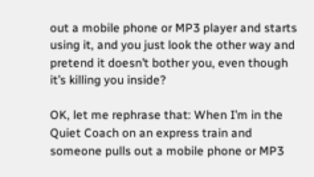out a mobile phone or MP3 player and starts using it, and you just look the other way and pretend it doesn’t bother you, even though it’s killing you inside?

OK, let me rephrase that: When I’m in the Quiet Coach on an express train and someone pulls out a mobile phone or MP3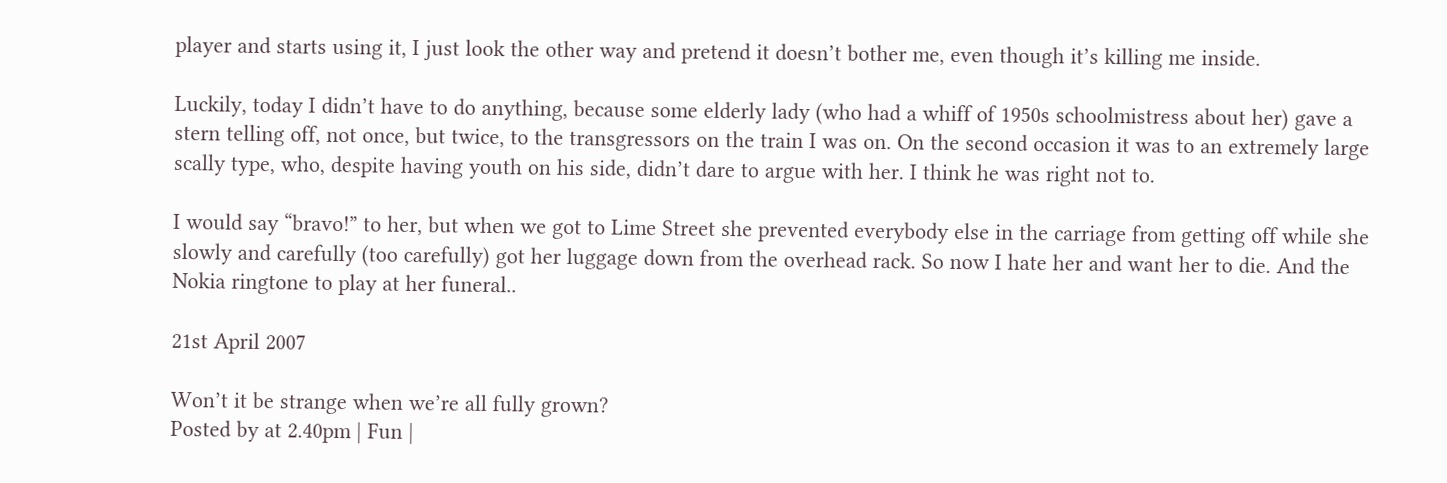player and starts using it, I just look the other way and pretend it doesn’t bother me, even though it’s killing me inside.

Luckily, today I didn’t have to do anything, because some elderly lady (who had a whiff of 1950s schoolmistress about her) gave a stern telling off, not once, but twice, to the transgressors on the train I was on. On the second occasion it was to an extremely large scally type, who, despite having youth on his side, didn’t dare to argue with her. I think he was right not to.

I would say “bravo!” to her, but when we got to Lime Street she prevented everybody else in the carriage from getting off while she slowly and carefully (too carefully) got her luggage down from the overhead rack. So now I hate her and want her to die. And the Nokia ringtone to play at her funeral..

21st April 2007

Won’t it be strange when we’re all fully grown?
Posted by at 2.40pm | Fun |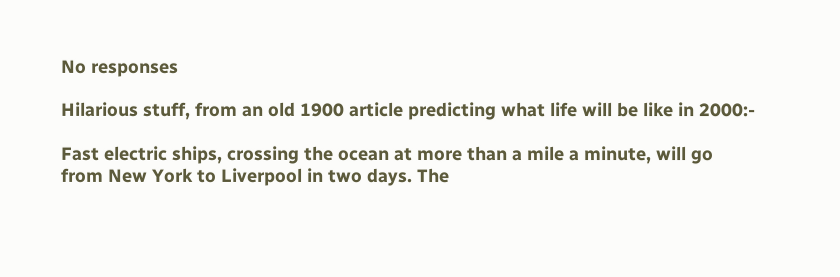No responses

Hilarious stuff, from an old 1900 article predicting what life will be like in 2000:-

Fast electric ships, crossing the ocean at more than a mile a minute, will go from New York to Liverpool in two days. The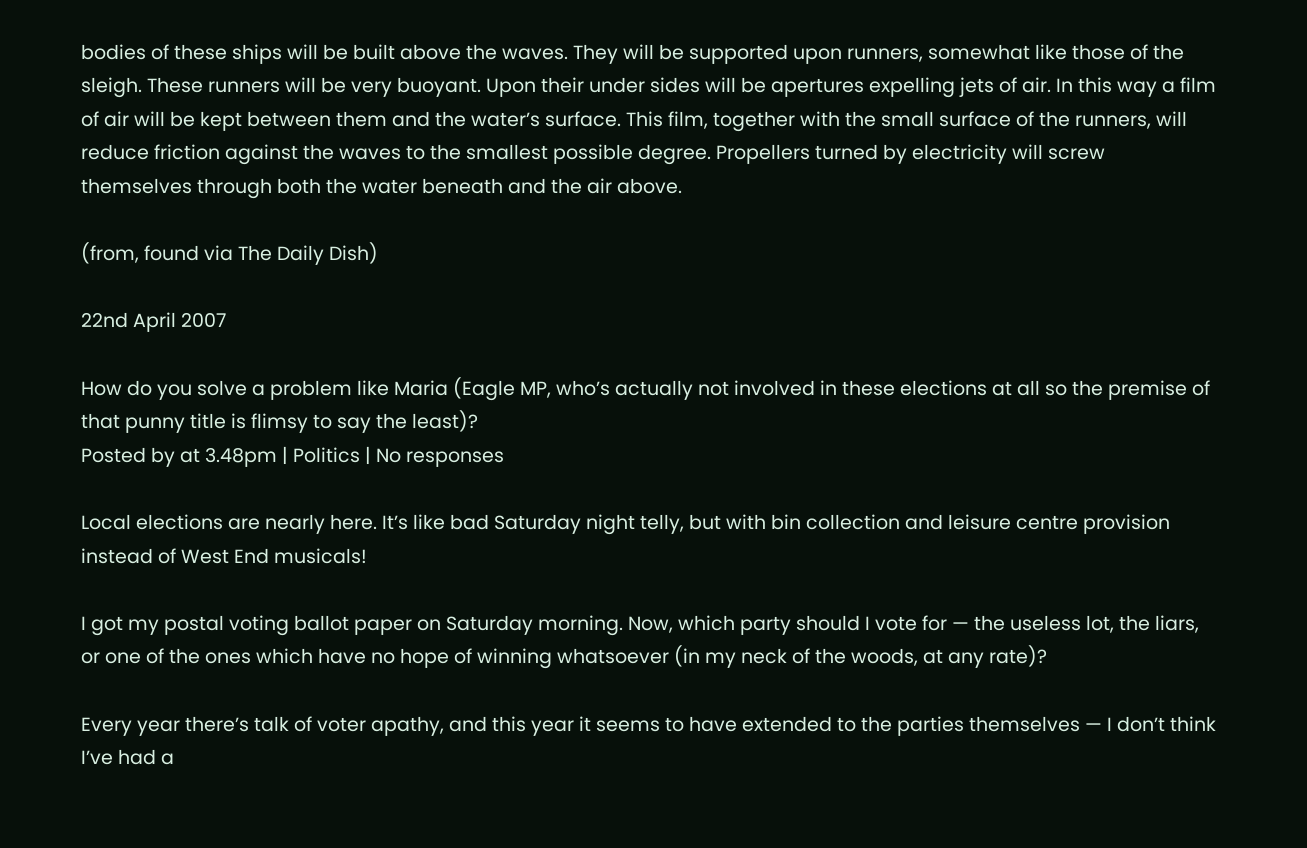bodies of these ships will be built above the waves. They will be supported upon runners, somewhat like those of the sleigh. These runners will be very buoyant. Upon their under sides will be apertures expelling jets of air. In this way a film of air will be kept between them and the water’s surface. This film, together with the small surface of the runners, will reduce friction against the waves to the smallest possible degree. Propellers turned by electricity will screw themselves through both the water beneath and the air above.

(from, found via The Daily Dish)

22nd April 2007

How do you solve a problem like Maria (Eagle MP, who’s actually not involved in these elections at all so the premise of that punny title is flimsy to say the least)?
Posted by at 3.48pm | Politics | No responses

Local elections are nearly here. It’s like bad Saturday night telly, but with bin collection and leisure centre provision instead of West End musicals!

I got my postal voting ballot paper on Saturday morning. Now, which party should I vote for — the useless lot, the liars, or one of the ones which have no hope of winning whatsoever (in my neck of the woods, at any rate)?

Every year there’s talk of voter apathy, and this year it seems to have extended to the parties themselves — I don’t think I’ve had a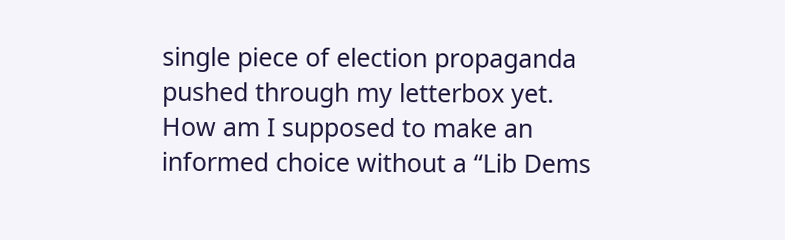single piece of election propaganda pushed through my letterbox yet. How am I supposed to make an informed choice without a “Lib Dems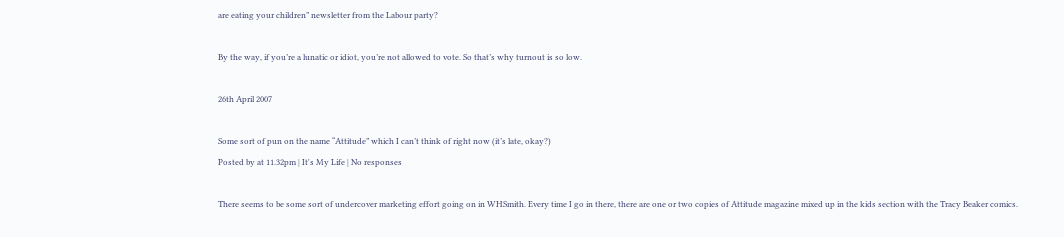are eating your children” newsletter from the Labour party?

By the way, if you’re a lunatic or idiot, you’re not allowed to vote. So that’s why turnout is so low.

26th April 2007

Some sort of pun on the name “Attitude” which I can’t think of right now (it’s late, okay?)
Posted by at 11.32pm | It's My Life | No responses

There seems to be some sort of undercover marketing effort going on in WHSmith. Every time I go in there, there are one or two copies of Attitude magazine mixed up in the kids section with the Tracy Beaker comics.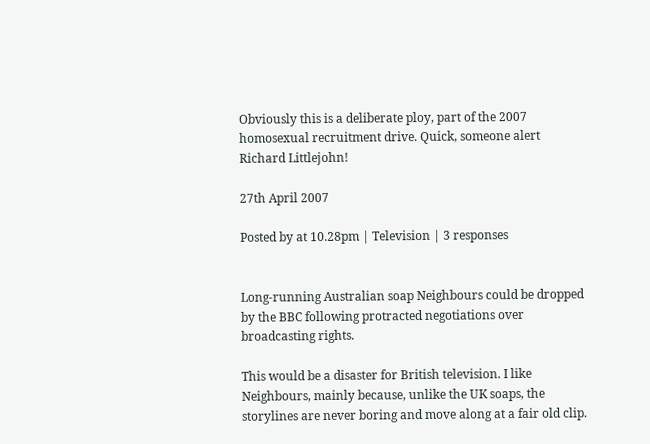Obviously this is a deliberate ploy, part of the 2007 homosexual recruitment drive. Quick, someone alert Richard Littlejohn!

27th April 2007

Posted by at 10.28pm | Television | 3 responses


Long-running Australian soap Neighbours could be dropped by the BBC following protracted negotiations over broadcasting rights.

This would be a disaster for British television. I like Neighbours, mainly because, unlike the UK soaps, the storylines are never boring and move along at a fair old clip.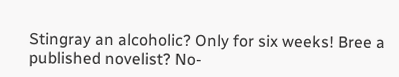Stingray an alcoholic? Only for six weeks! Bree a published novelist? No-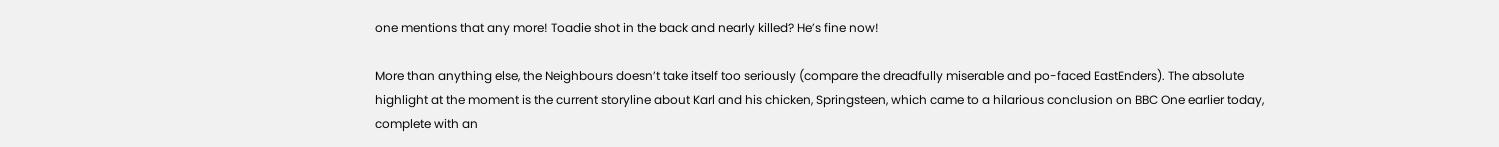one mentions that any more! Toadie shot in the back and nearly killed? He’s fine now!

More than anything else, the Neighbours doesn’t take itself too seriously (compare the dreadfully miserable and po-faced EastEnders). The absolute highlight at the moment is the current storyline about Karl and his chicken, Springsteen, which came to a hilarious conclusion on BBC One earlier today, complete with an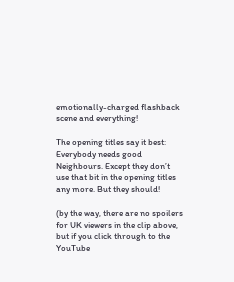emotionally-charged flashback scene and everything!

The opening titles say it best: Everybody needs good Neighbours. Except they don’t use that bit in the opening titles any more. But they should!

(by the way, there are no spoilers for UK viewers in the clip above, but if you click through to the YouTube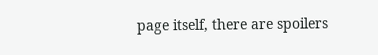page itself, there are spoilers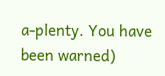a-plenty. You have been warned)